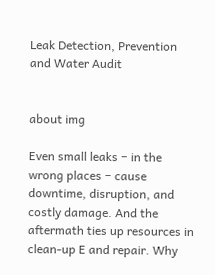Leak Detection, Prevention
and Water Audit


about img

Even small leaks − in the wrong places − cause downtime, disruption, and costly damage. And the aftermath ties up resources in clean-up E and repair. Why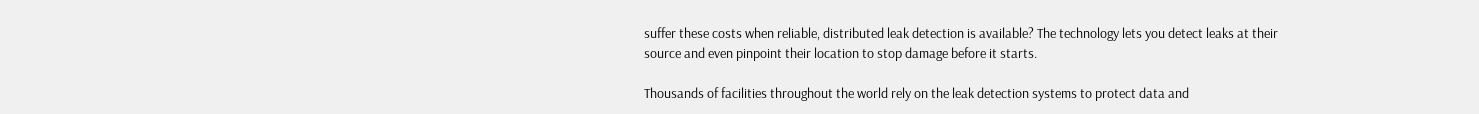suffer these costs when reliable, distributed leak detection is available? The technology lets you detect leaks at their source and even pinpoint their location to stop damage before it starts.

Thousands of facilities throughout the world rely on the leak detection systems to protect data and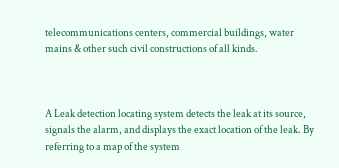telecommunications centers, commercial buildings, water mains & other such civil constructions of all kinds.



A Leak detection locating system detects the leak at its source, signals the alarm, and displays the exact location of the leak. By referring to a map of the system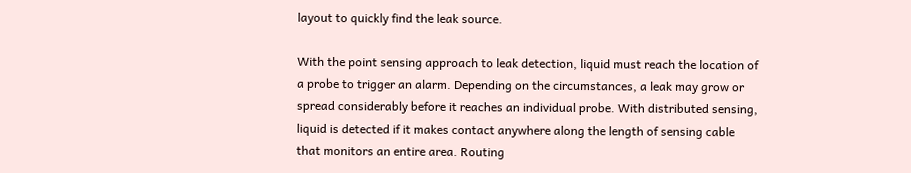layout to quickly find the leak source.

With the point sensing approach to leak detection, liquid must reach the location of a probe to trigger an alarm. Depending on the circumstances, a leak may grow or spread considerably before it reaches an individual probe. With distributed sensing, liquid is detected if it makes contact anywhere along the length of sensing cable that monitors an entire area. Routing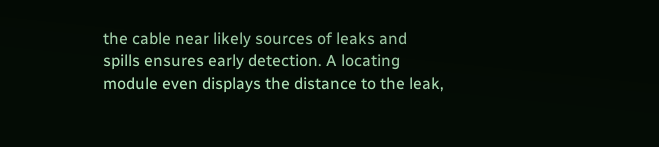the cable near likely sources of leaks and spills ensures early detection. A locating module even displays the distance to the leak,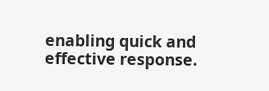enabling quick and effective response.